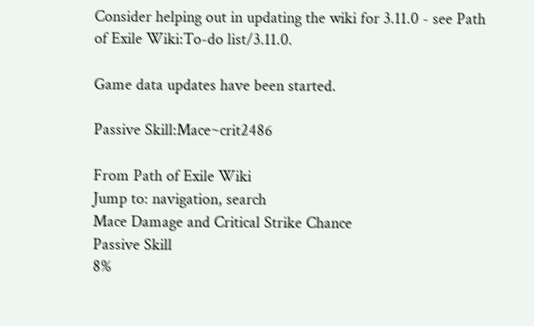Consider helping out in updating the wiki for 3.11.0 - see Path of Exile Wiki:To-do list/3.11.0.

Game data updates have been started.

Passive Skill:Mace~crit2486

From Path of Exile Wiki
Jump to: navigation, search
Mace Damage and Critical Strike Chance
Passive Skill
8%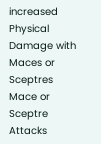increased Physical Damage with Maces or Sceptres
Mace or Sceptre Attacks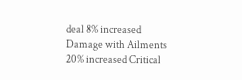deal 8% increased Damage with Ailments
20% increased Critical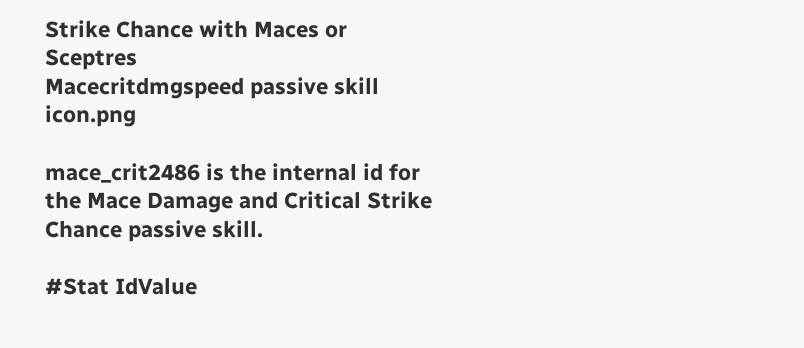Strike Chance with Maces or Sceptres
Macecritdmgspeed passive skill icon.png

mace_crit2486 is the internal id for the Mace Damage and Critical Strike Chance passive skill.

#Stat IdValue